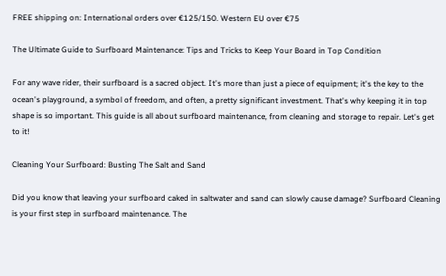FREE shipping on: International orders over €125/150. Western EU over €75

The Ultimate Guide to Surfboard Maintenance: Tips and Tricks to Keep Your Board in Top Condition

For any wave rider, their surfboard is a sacred object. It's more than just a piece of equipment; it's the key to the ocean's playground, a symbol of freedom, and often, a pretty significant investment. That's why keeping it in top shape is so important. This guide is all about surfboard maintenance, from cleaning and storage to repair. Let's get to it!

Cleaning Your Surfboard: Busting The Salt and Sand

Did you know that leaving your surfboard caked in saltwater and sand can slowly cause damage? Surfboard Cleaning is your first step in surfboard maintenance. The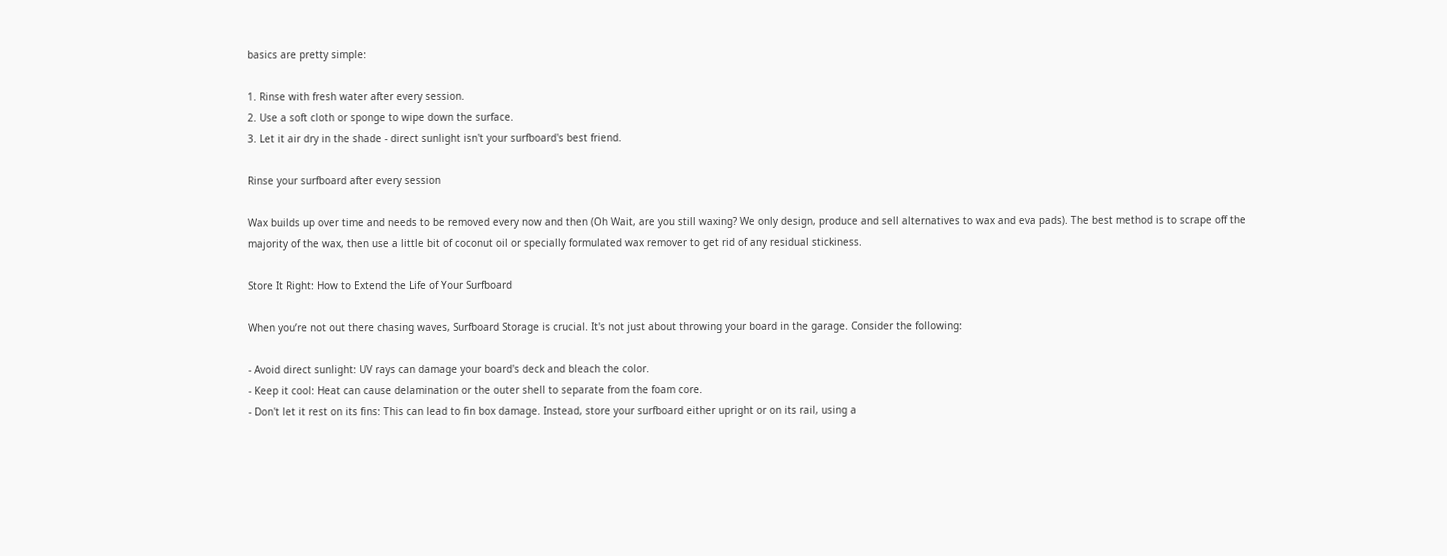basics are pretty simple:

1. Rinse with fresh water after every session.
2. Use a soft cloth or sponge to wipe down the surface.
3. Let it air dry in the shade - direct sunlight isn't your surfboard's best friend.

Rinse your surfboard after every session

Wax builds up over time and needs to be removed every now and then (Oh Wait, are you still waxing? We only design, produce and sell alternatives to wax and eva pads). The best method is to scrape off the majority of the wax, then use a little bit of coconut oil or specially formulated wax remover to get rid of any residual stickiness.

Store It Right: How to Extend the Life of Your Surfboard

When you’re not out there chasing waves, Surfboard Storage is crucial. It's not just about throwing your board in the garage. Consider the following:

- Avoid direct sunlight: UV rays can damage your board's deck and bleach the color.
- Keep it cool: Heat can cause delamination or the outer shell to separate from the foam core.
- Don't let it rest on its fins: This can lead to fin box damage. Instead, store your surfboard either upright or on its rail, using a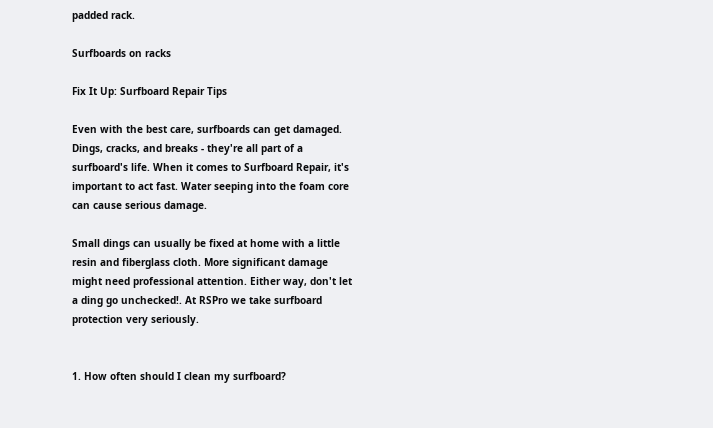padded rack.

Surfboards on racks

Fix It Up: Surfboard Repair Tips

Even with the best care, surfboards can get damaged. Dings, cracks, and breaks - they're all part of a surfboard's life. When it comes to Surfboard Repair, it's important to act fast. Water seeping into the foam core can cause serious damage.

Small dings can usually be fixed at home with a little resin and fiberglass cloth. More significant damage might need professional attention. Either way, don't let a ding go unchecked!. At RSPro we take surfboard protection very seriously.


1. How often should I clean my surfboard?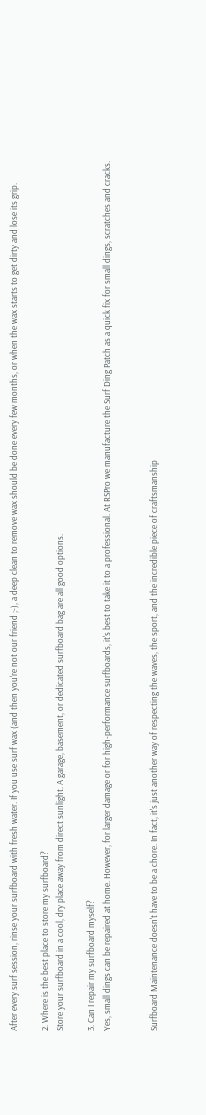After every surf session, rinse your surfboard with fresh water. If you use surf wax (and then you're not our friend ;-), a deep clean to remove wax should be done every few months, or when the wax starts to get dirty and lose its grip.

2. Where is the best place to store my surfboard?
Store your surfboard in a cool, dry place away from direct sunlight. A garage, basement, or dedicated surfboard bag are all good options.

3. Can I repair my surfboard myself?
Yes, small dings can be repaired at home. However, for larger damage or for high-performance surfboards, it's best to take it to a professional. At RSPro we manufacture the Surf Ding Patch as a quick fix for small dings, scratches and cracks.


Surfboard Maintenance doesn't have to be a chore. In fact, it's just another way of respecting the waves, the sport, and the incredible piece of craftsmanship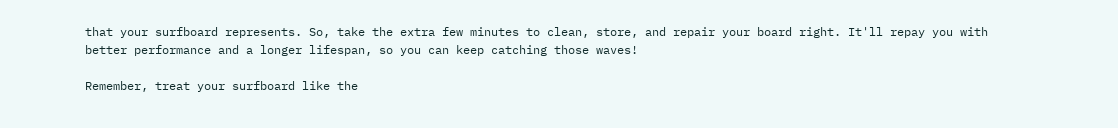that your surfboard represents. So, take the extra few minutes to clean, store, and repair your board right. It'll repay you with better performance and a longer lifespan, so you can keep catching those waves!

Remember, treat your surfboard like the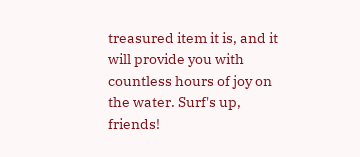treasured item it is, and it will provide you with countless hours of joy on the water. Surf's up, friends!